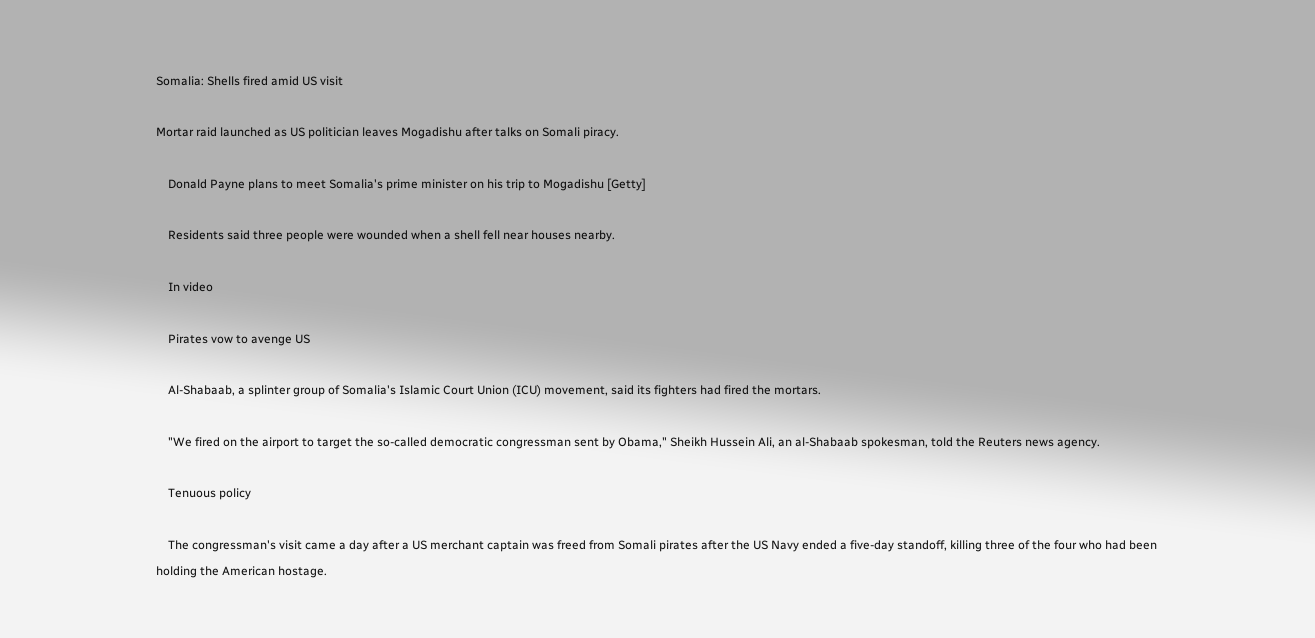Somalia: Shells fired amid US visit

Mortar raid launched as US politician leaves Mogadishu after talks on Somali piracy.

    Donald Payne plans to meet Somalia's prime minister on his trip to Mogadishu [Getty]

    Residents said three people were wounded when a shell fell near houses nearby.

    In video

    Pirates vow to avenge US

    Al-Shabaab, a splinter group of Somalia's Islamic Court Union (ICU) movement, said its fighters had fired the mortars.

    "We fired on the airport to target the so-called democratic congressman sent by Obama," Sheikh Hussein Ali, an al-Shabaab spokesman, told the Reuters news agency.

    Tenuous policy

    The congressman's visit came a day after a US merchant captain was freed from Somali pirates after the US Navy ended a five-day standoff, killing three of the four who had been holding the American hostage.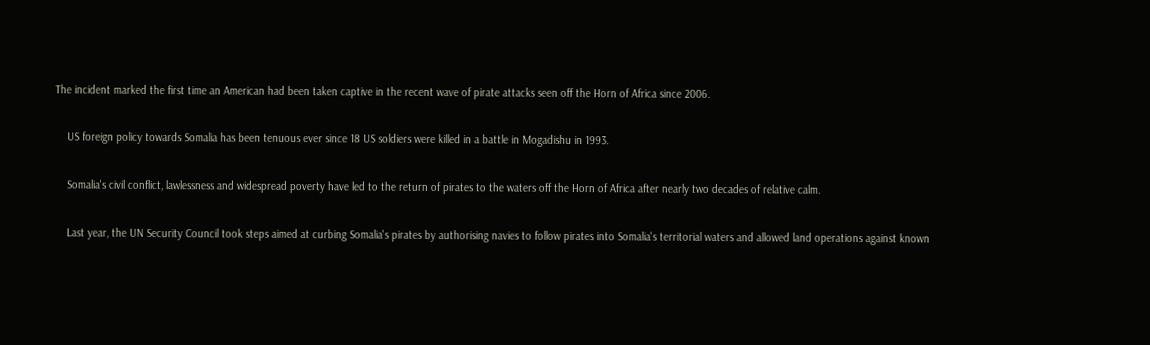The incident marked the first time an American had been taken captive in the recent wave of pirate attacks seen off the Horn of Africa since 2006.

    US foreign policy towards Somalia has been tenuous ever since 18 US soldiers were killed in a battle in Mogadishu in 1993.

    Somalia's civil conflict, lawlessness and widespread poverty have led to the return of pirates to the waters off the Horn of Africa after nearly two decades of relative calm.

    Last year, the UN Security Council took steps aimed at curbing Somalia's pirates by authorising navies to follow pirates into Somalia's territorial waters and allowed land operations against known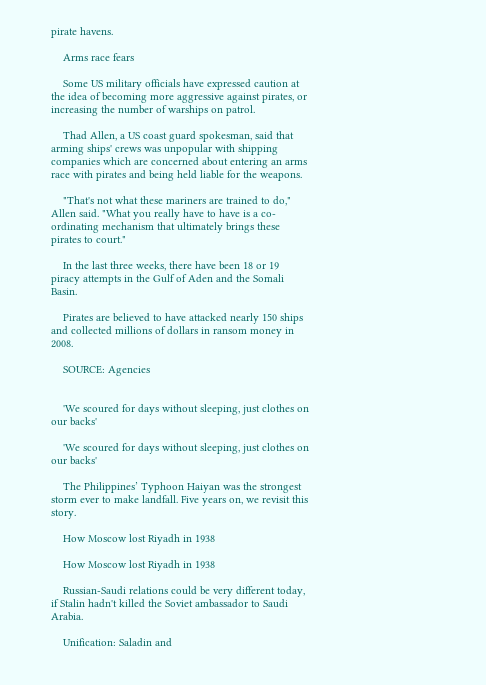pirate havens.

    Arms race fears

    Some US military officials have expressed caution at the idea of becoming more aggressive against pirates, or increasing the number of warships on patrol.

    Thad Allen, a US coast guard spokesman, said that arming ships' crews was unpopular with shipping companies which are concerned about entering an arms race with pirates and being held liable for the weapons.

    "That's not what these mariners are trained to do," Allen said. "What you really have to have is a co-ordinating mechanism that ultimately brings these pirates to court."

    In the last three weeks, there have been 18 or 19 piracy attempts in the Gulf of Aden and the Somali Basin.

    Pirates are believed to have attacked nearly 150 ships and collected millions of dollars in ransom money in 2008.

    SOURCE: Agencies


    'We scoured for days without sleeping, just clothes on our backs'

    'We scoured for days without sleeping, just clothes on our backs'

    The Philippines’ Typhoon Haiyan was the strongest storm ever to make landfall. Five years on, we revisit this story.

    How Moscow lost Riyadh in 1938

    How Moscow lost Riyadh in 1938

    Russian-Saudi relations could be very different today, if Stalin hadn't killed the Soviet ambassador to Saudi Arabia.

    Unification: Saladin and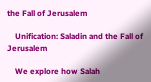the Fall of Jerusalem

    Unification: Saladin and the Fall of Jerusalem

    We explore how Salah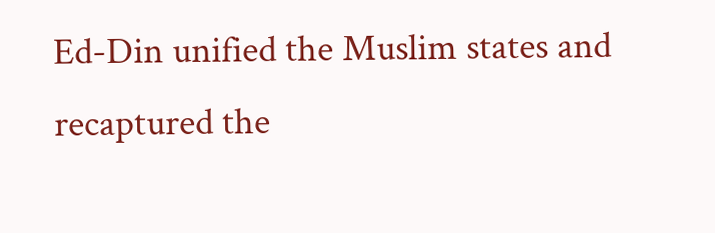Ed-Din unified the Muslim states and recaptured the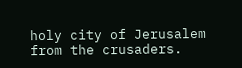holy city of Jerusalem from the crusaders.